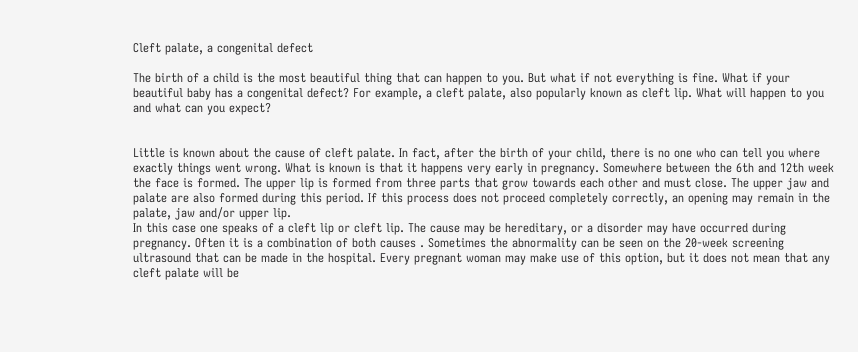Cleft palate, a congenital defect

The birth of a child is the most beautiful thing that can happen to you. But what if not everything is fine. What if your beautiful baby has a congenital defect? For example, a cleft palate, also popularly known as cleft lip. What will happen to you and what can you expect?


Little is known about the cause of cleft palate. In fact, after the birth of your child, there is no one who can tell you where exactly things went wrong. What is known is that it happens very early in pregnancy. Somewhere between the 6th and 12th week the face is formed. The upper lip is formed from three parts that grow towards each other and must close. The upper jaw and palate are also formed during this period. If this process does not proceed completely correctly, an opening may remain in the palate, jaw and/or upper lip.
In this case one speaks of a cleft lip or cleft lip. The cause may be hereditary, or a disorder may have occurred during pregnancy. Often it is a combination of both causes . Sometimes the abnormality can be seen on the 20-week screening ultrasound that can be made in the hospital. Every pregnant woman may make use of this option, but it does not mean that any cleft palate will be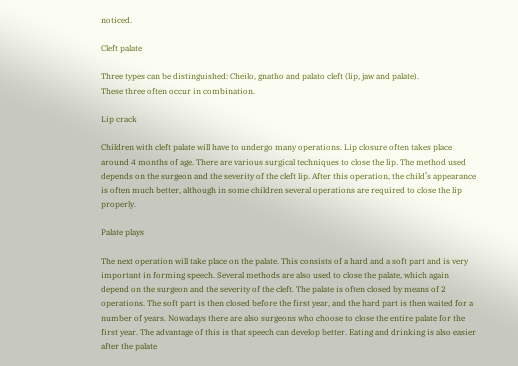noticed.

Cleft palate

Three types can be distinguished: Cheilo, gnatho and palato cleft (lip, jaw and palate).
These three often occur in combination.

Lip crack

Children with cleft palate will have to undergo many operations. Lip closure often takes place around 4 months of age. There are various surgical techniques to close the lip. The method used depends on the surgeon and the severity of the cleft lip. After this operation, the child’s appearance is often much better, although in some children several operations are required to close the lip properly.

Palate plays

The next operation will take place on the palate. This consists of a hard and a soft part and is very important in forming speech. Several methods are also used to close the palate, which again depend on the surgeon and the severity of the cleft. The palate is often closed by means of 2 operations. The soft part is then closed before the first year, and the hard part is then waited for a number of years. Nowadays there are also surgeons who choose to close the entire palate for the first year. The advantage of this is that speech can develop better. Eating and drinking is also easier after the palate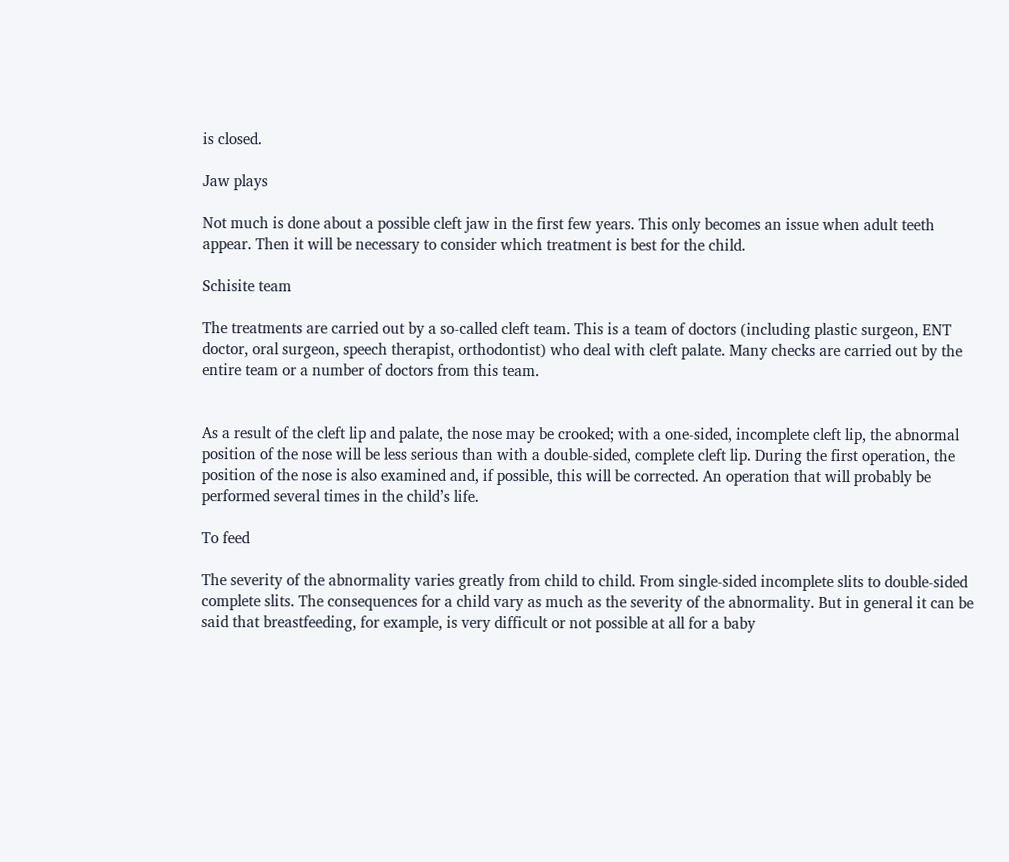is closed.

Jaw plays

Not much is done about a possible cleft jaw in the first few years. This only becomes an issue when adult teeth appear. Then it will be necessary to consider which treatment is best for the child.

Schisite team

The treatments are carried out by a so-called cleft team. This is a team of doctors (including plastic surgeon, ENT doctor, oral surgeon, speech therapist, orthodontist) who deal with cleft palate. Many checks are carried out by the entire team or a number of doctors from this team.


As a result of the cleft lip and palate, the nose may be crooked; with a one-sided, incomplete cleft lip, the abnormal position of the nose will be less serious than with a double-sided, complete cleft lip. During the first operation, the position of the nose is also examined and, if possible, this will be corrected. An operation that will probably be performed several times in the child’s life.

To feed

The severity of the abnormality varies greatly from child to child. From single-sided incomplete slits to double-sided complete slits. The consequences for a child vary as much as the severity of the abnormality. But in general it can be said that breastfeeding, for example, is very difficult or not possible at all for a baby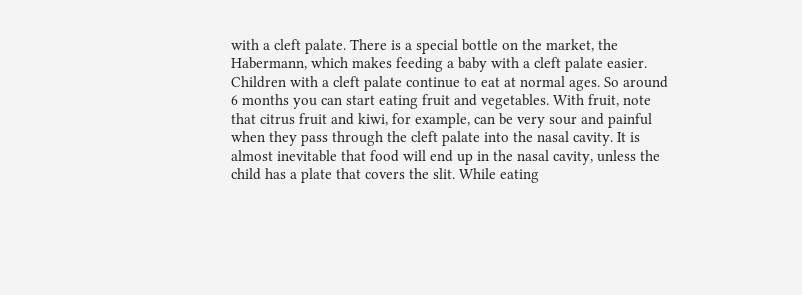with a cleft palate. There is a special bottle on the market, the Habermann, which makes feeding a baby with a cleft palate easier. Children with a cleft palate continue to eat at normal ages. So around 6 months you can start eating fruit and vegetables. With fruit, note that citrus fruit and kiwi, for example, can be very sour and painful when they pass through the cleft palate into the nasal cavity. It is almost inevitable that food will end up in the nasal cavity, unless the child has a plate that covers the slit. While eating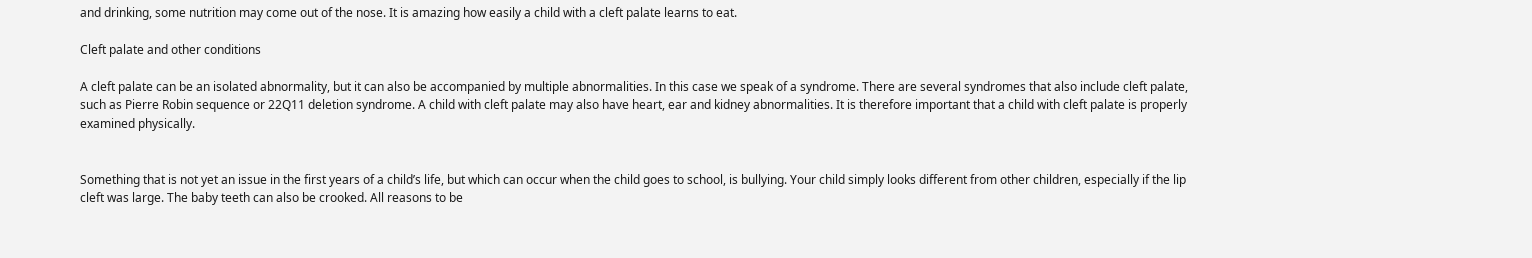and drinking, some nutrition may come out of the nose. It is amazing how easily a child with a cleft palate learns to eat.

Cleft palate and other conditions

A cleft palate can be an isolated abnormality, but it can also be accompanied by multiple abnormalities. In this case we speak of a syndrome. There are several syndromes that also include cleft palate, such as Pierre Robin sequence or 22Q11 deletion syndrome. A child with cleft palate may also have heart, ear and kidney abnormalities. It is therefore important that a child with cleft palate is properly examined physically.


Something that is not yet an issue in the first years of a child’s life, but which can occur when the child goes to school, is bullying. Your child simply looks different from other children, especially if the lip cleft was large. The baby teeth can also be crooked. All reasons to be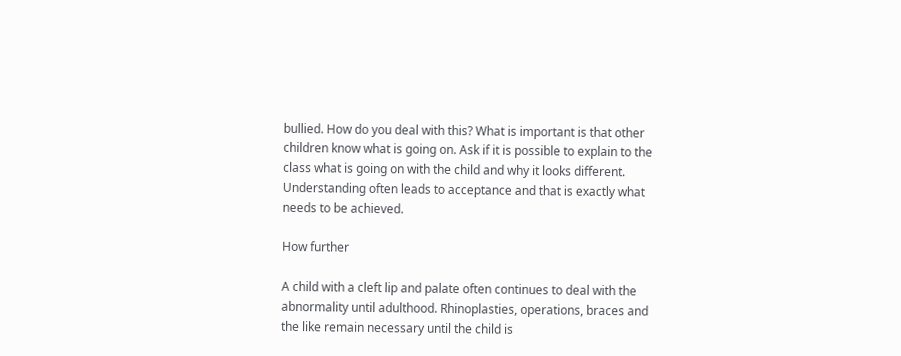bullied. How do you deal with this? What is important is that other children know what is going on. Ask if it is possible to explain to the class what is going on with the child and why it looks different. Understanding often leads to acceptance and that is exactly what needs to be achieved.

How further

A child with a cleft lip and palate often continues to deal with the abnormality until adulthood. Rhinoplasties, operations, braces and the like remain necessary until the child is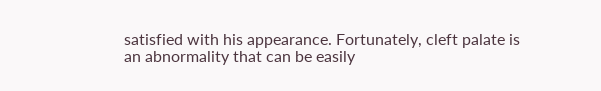satisfied with his appearance. Fortunately, cleft palate is an abnormality that can be easily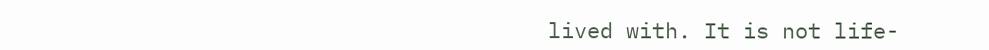lived with. It is not life-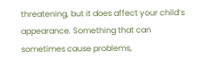threatening, but it does affect your child’s appearance. Something that can sometimes cause problems,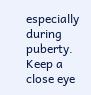especially during puberty. Keep a close eye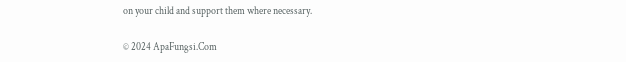on your child and support them where necessary.

© 2024 ApaFungsi.Com